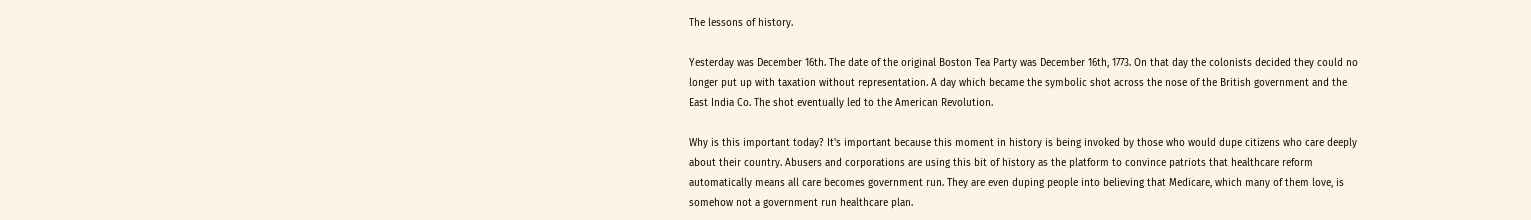The lessons of history.

Yesterday was December 16th. The date of the original Boston Tea Party was December 16th, 1773. On that day the colonists decided they could no longer put up with taxation without representation. A day which became the symbolic shot across the nose of the British government and the East India Co. The shot eventually led to the American Revolution.

Why is this important today? It's important because this moment in history is being invoked by those who would dupe citizens who care deeply about their country. Abusers and corporations are using this bit of history as the platform to convince patriots that healthcare reform automatically means all care becomes government run. They are even duping people into believing that Medicare, which many of them love, is somehow not a government run healthcare plan.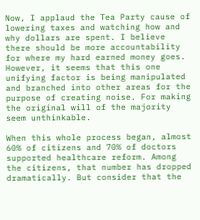Now, I applaud the Tea Party cause of lowering taxes and watching how and why dollars are spent. I believe there should be more accountability for where my hard earned money goes. However, it seems that this one unifying factor is being manipulated and branched into other areas for the purpose of creating noise. For making the original will of the majority seem unthinkable.

When this whole process began, almost 60% of citizens and 70% of doctors supported healthcare reform. Among the citizens, that number has dropped dramatically. But consider that the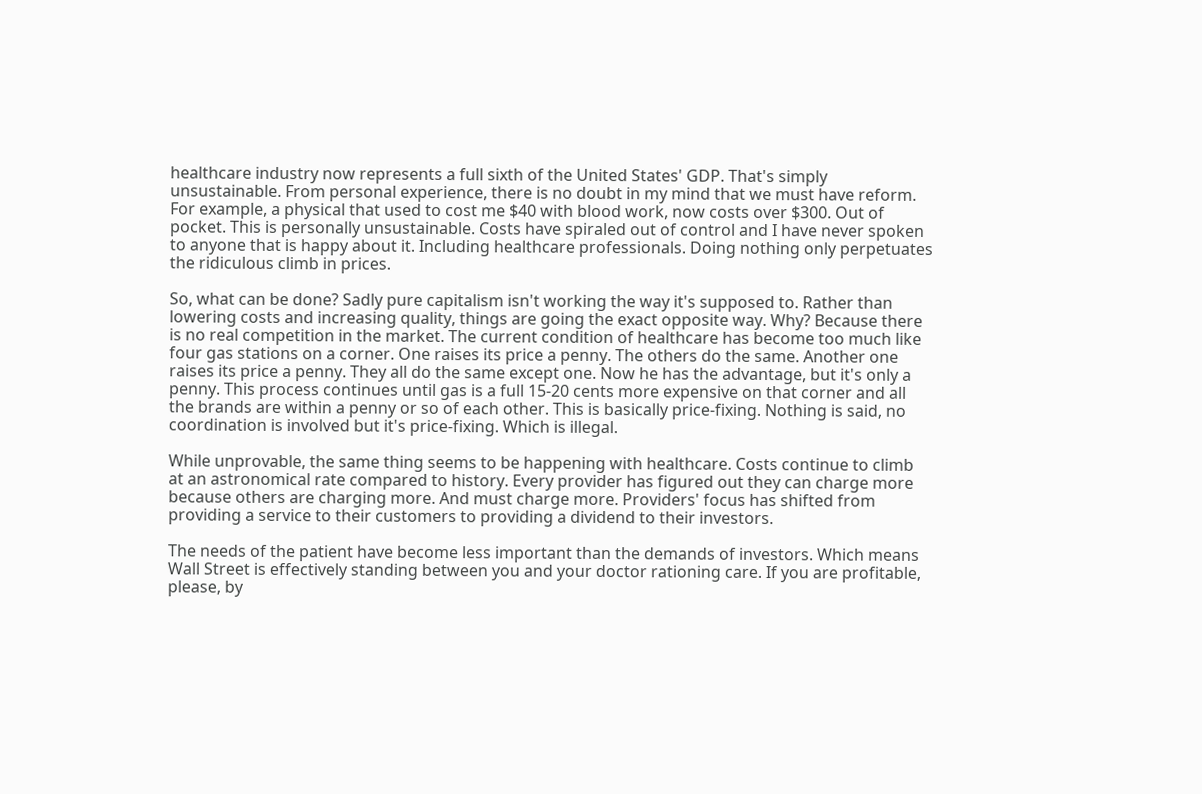healthcare industry now represents a full sixth of the United States' GDP. That's simply unsustainable. From personal experience, there is no doubt in my mind that we must have reform. For example, a physical that used to cost me $40 with blood work, now costs over $300. Out of pocket. This is personally unsustainable. Costs have spiraled out of control and I have never spoken to anyone that is happy about it. Including healthcare professionals. Doing nothing only perpetuates the ridiculous climb in prices.

So, what can be done? Sadly pure capitalism isn't working the way it's supposed to. Rather than lowering costs and increasing quality, things are going the exact opposite way. Why? Because there is no real competition in the market. The current condition of healthcare has become too much like four gas stations on a corner. One raises its price a penny. The others do the same. Another one raises its price a penny. They all do the same except one. Now he has the advantage, but it's only a penny. This process continues until gas is a full 15-20 cents more expensive on that corner and all the brands are within a penny or so of each other. This is basically price-fixing. Nothing is said, no coordination is involved but it's price-fixing. Which is illegal.

While unprovable, the same thing seems to be happening with healthcare. Costs continue to climb at an astronomical rate compared to history. Every provider has figured out they can charge more because others are charging more. And must charge more. Providers' focus has shifted from providing a service to their customers to providing a dividend to their investors.

The needs of the patient have become less important than the demands of investors. Which means Wall Street is effectively standing between you and your doctor rationing care. If you are profitable, please, by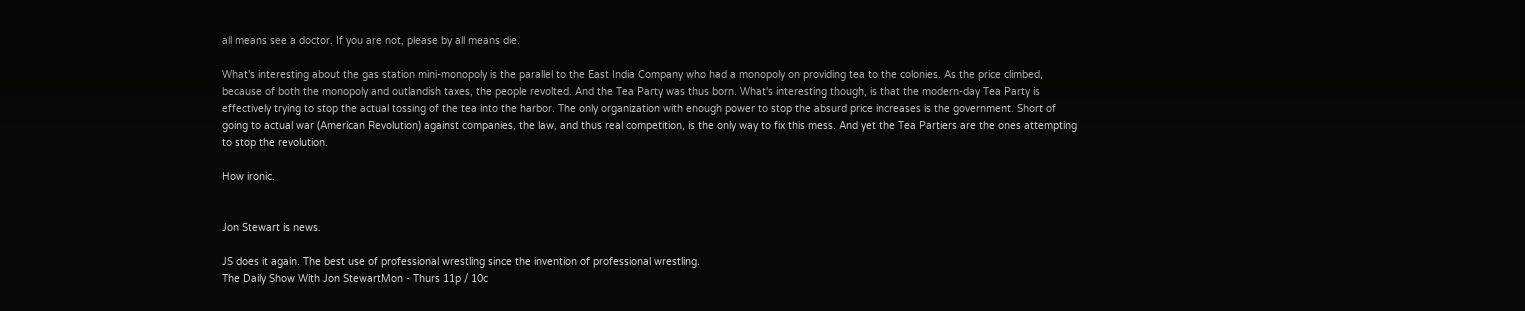all means see a doctor. If you are not, please by all means die.

What's interesting about the gas station mini-monopoly is the parallel to the East India Company who had a monopoly on providing tea to the colonies. As the price climbed, because of both the monopoly and outlandish taxes, the people revolted. And the Tea Party was thus born. What's interesting though, is that the modern-day Tea Party is effectively trying to stop the actual tossing of the tea into the harbor. The only organization with enough power to stop the absurd price increases is the government. Short of going to actual war (American Revolution) against companies, the law, and thus real competition, is the only way to fix this mess. And yet the Tea Partiers are the ones attempting to stop the revolution.

How ironic.


Jon Stewart is news.

JS does it again. The best use of professional wrestling since the invention of professional wrestling.
The Daily Show With Jon StewartMon - Thurs 11p / 10c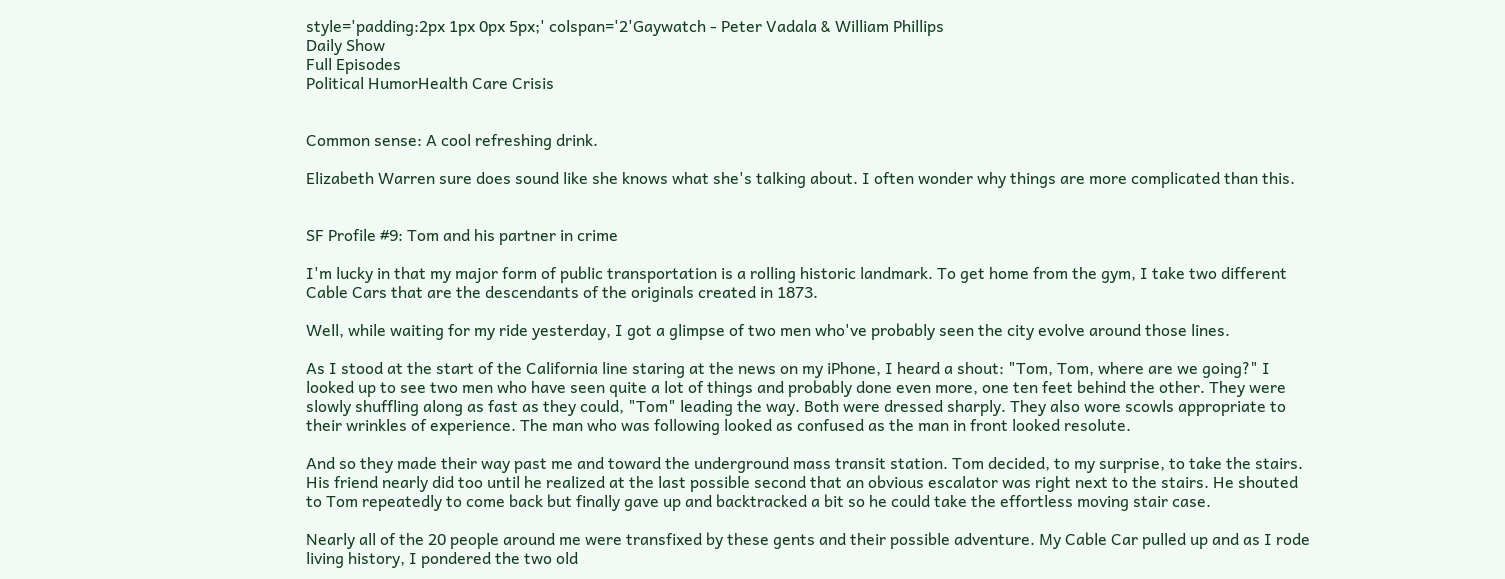style='padding:2px 1px 0px 5px;' colspan='2'Gaywatch - Peter Vadala & William Phillips
Daily Show
Full Episodes
Political HumorHealth Care Crisis


Common sense: A cool refreshing drink.

Elizabeth Warren sure does sound like she knows what she's talking about. I often wonder why things are more complicated than this.


SF Profile #9: Tom and his partner in crime

I'm lucky in that my major form of public transportation is a rolling historic landmark. To get home from the gym, I take two different Cable Cars that are the descendants of the originals created in 1873.

Well, while waiting for my ride yesterday, I got a glimpse of two men who've probably seen the city evolve around those lines.

As I stood at the start of the California line staring at the news on my iPhone, I heard a shout: "Tom, Tom, where are we going?" I looked up to see two men who have seen quite a lot of things and probably done even more, one ten feet behind the other. They were slowly shuffling along as fast as they could, "Tom" leading the way. Both were dressed sharply. They also wore scowls appropriate to their wrinkles of experience. The man who was following looked as confused as the man in front looked resolute.

And so they made their way past me and toward the underground mass transit station. Tom decided, to my surprise, to take the stairs. His friend nearly did too until he realized at the last possible second that an obvious escalator was right next to the stairs. He shouted to Tom repeatedly to come back but finally gave up and backtracked a bit so he could take the effortless moving stair case.

Nearly all of the 20 people around me were transfixed by these gents and their possible adventure. My Cable Car pulled up and as I rode living history, I pondered the two old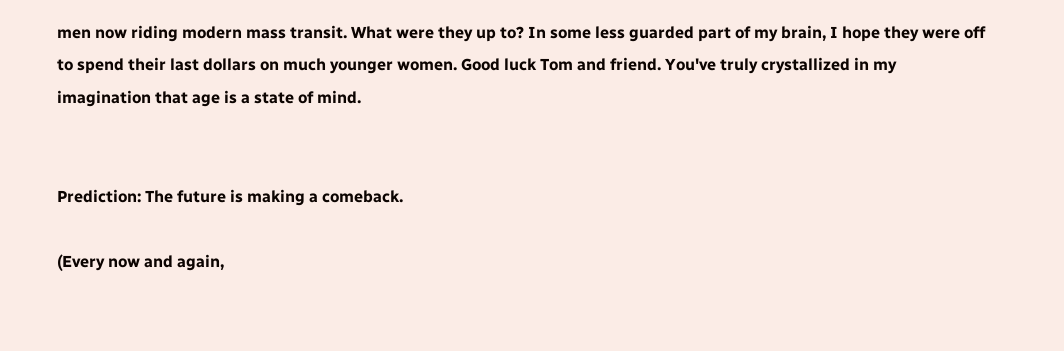men now riding modern mass transit. What were they up to? In some less guarded part of my brain, I hope they were off to spend their last dollars on much younger women. Good luck Tom and friend. You've truly crystallized in my imagination that age is a state of mind.


Prediction: The future is making a comeback.

(Every now and again,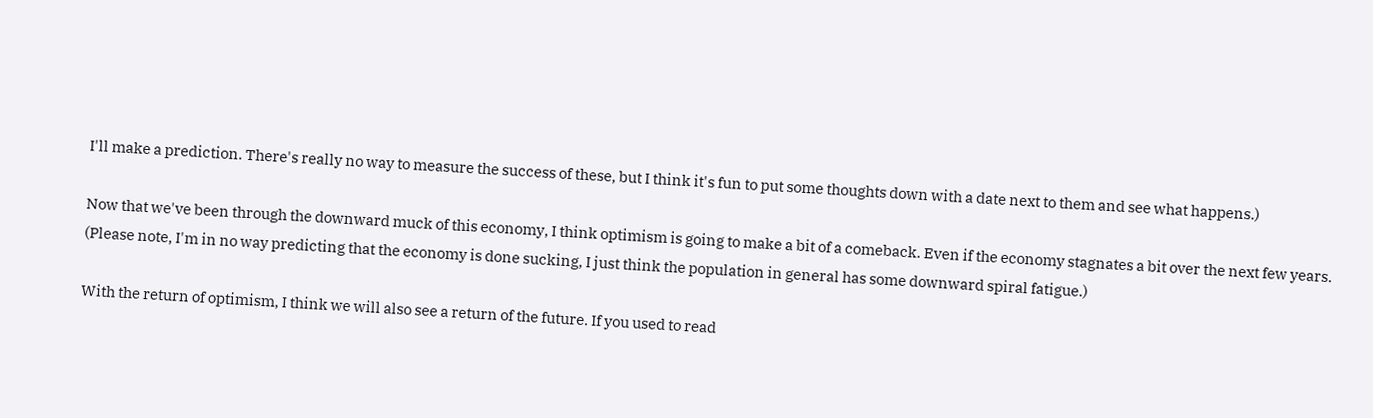I'll make a prediction. There's really no way to measure the success of these, but I think it's fun to put some thoughts down with a date next to them and see what happens.)

Now that we've been through the downward muck of this economy, I think optimism is going to make a bit of a comeback. Even if the economy stagnates a bit over the next few years. (Please note, I'm in no way predicting that the economy is done sucking, I just think the population in general has some downward spiral fatigue.)

With the return of optimism, I think we will also see a return of the future. If you used to read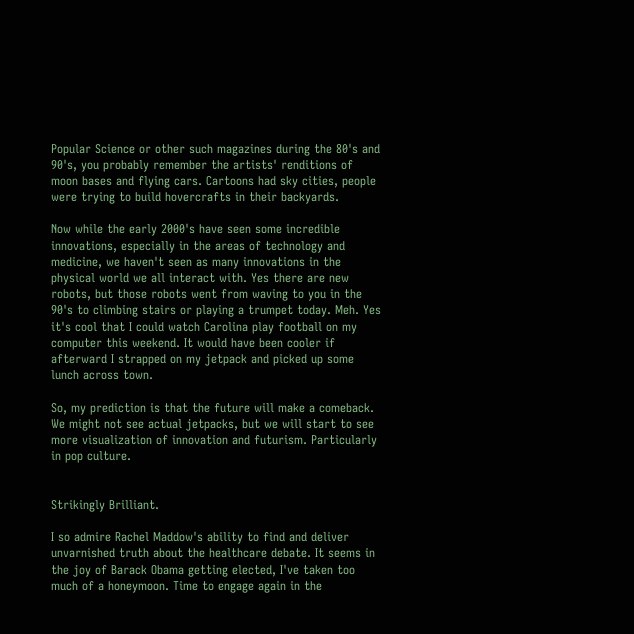Popular Science or other such magazines during the 80's and 90's, you probably remember the artists' renditions of moon bases and flying cars. Cartoons had sky cities, people were trying to build hovercrafts in their backyards.

Now while the early 2000's have seen some incredible innovations, especially in the areas of technology and medicine, we haven't seen as many innovations in the physical world we all interact with. Yes there are new robots, but those robots went from waving to you in the 90's to climbing stairs or playing a trumpet today. Meh. Yes it's cool that I could watch Carolina play football on my computer this weekend. It would have been cooler if afterward I strapped on my jetpack and picked up some lunch across town.

So, my prediction is that the future will make a comeback. We might not see actual jetpacks, but we will start to see more visualization of innovation and futurism. Particularly in pop culture.


Strikingly Brilliant.

I so admire Rachel Maddow's ability to find and deliver unvarnished truth about the healthcare debate. It seems in the joy of Barack Obama getting elected, I've taken too much of a honeymoon. Time to engage again in the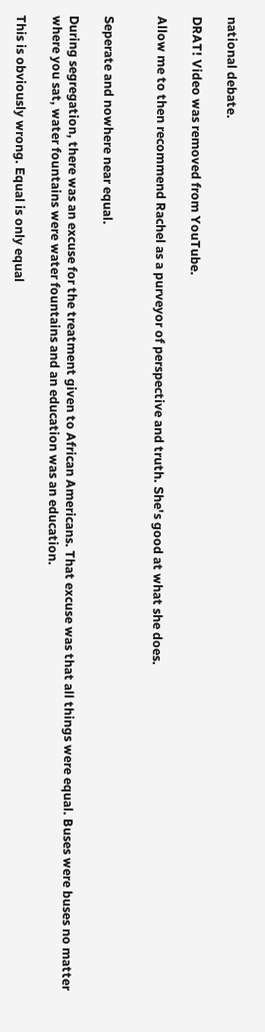national debate.

DRAT! Video was removed from YouTube.

Allow me to then recommend Rachel as a purveyor of perspective and truth. She's good at what she does.


Seperate and nowhere near equal.

During segregation, there was an excuse for the treatment given to African Americans. That excuse was that all things were equal. Buses were buses no matter where you sat, water fountains were water fountains and an education was an education.

This is obviously wrong. Equal is only equal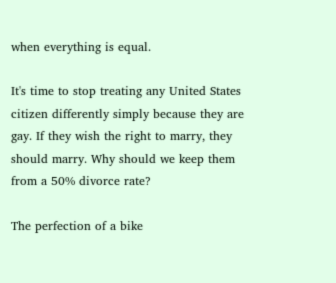when everything is equal.

It's time to stop treating any United States citizen differently simply because they are gay. If they wish the right to marry, they should marry. Why should we keep them from a 50% divorce rate?

The perfection of a bike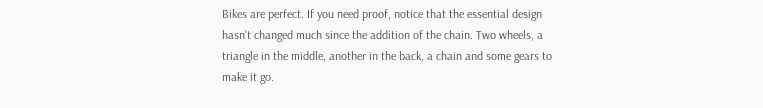Bikes are perfect. If you need proof, notice that the essential design hasn't changed much since the addition of the chain. Two wheels, a triangle in the middle, another in the back, a chain and some gears to make it go.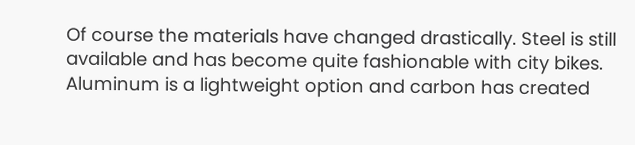Of course the materials have changed drastically. Steel is still available and has become quite fashionable with city bikes. Aluminum is a lightweight option and carbon has created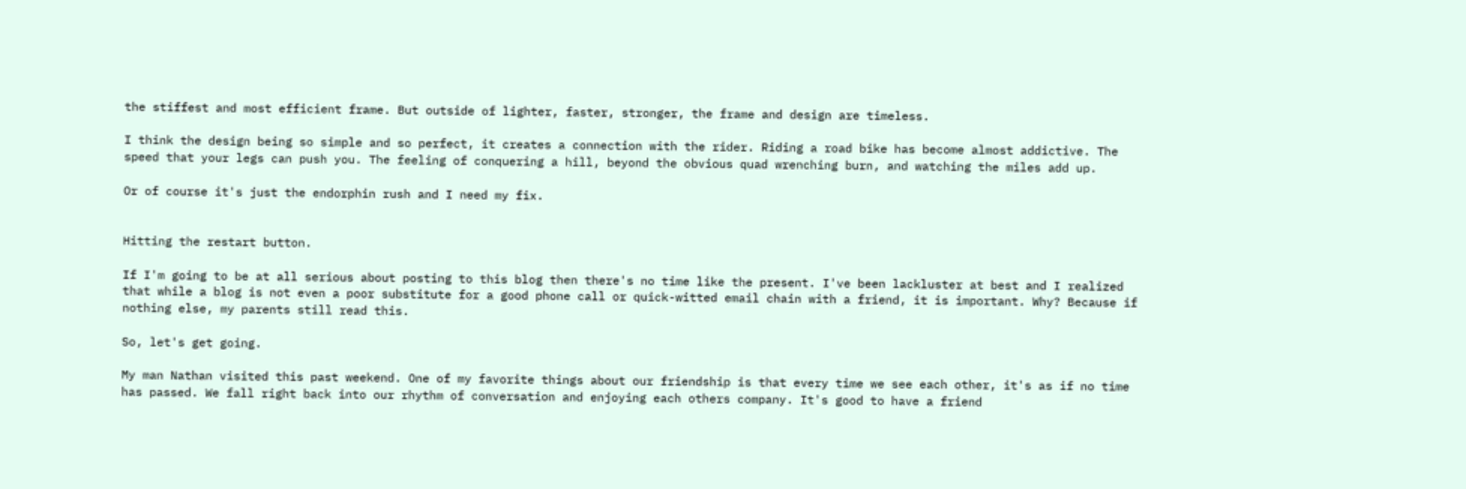the stiffest and most efficient frame. But outside of lighter, faster, stronger, the frame and design are timeless.

I think the design being so simple and so perfect, it creates a connection with the rider. Riding a road bike has become almost addictive. The speed that your legs can push you. The feeling of conquering a hill, beyond the obvious quad wrenching burn, and watching the miles add up.

Or of course it's just the endorphin rush and I need my fix.


Hitting the restart button.

If I'm going to be at all serious about posting to this blog then there's no time like the present. I've been lackluster at best and I realized that while a blog is not even a poor substitute for a good phone call or quick-witted email chain with a friend, it is important. Why? Because if nothing else, my parents still read this.

So, let's get going.

My man Nathan visited this past weekend. One of my favorite things about our friendship is that every time we see each other, it's as if no time has passed. We fall right back into our rhythm of conversation and enjoying each others company. It's good to have a friend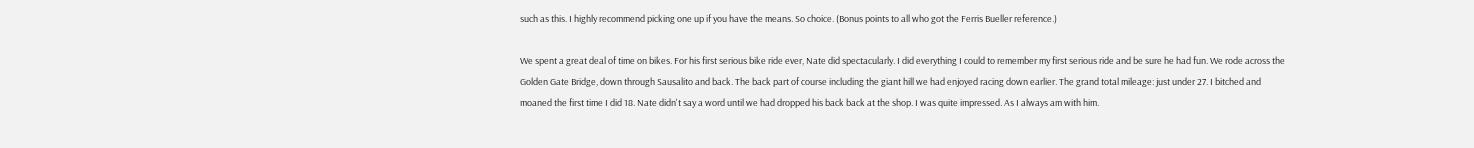such as this. I highly recommend picking one up if you have the means. So choice. (Bonus points to all who got the Ferris Bueller reference.)

We spent a great deal of time on bikes. For his first serious bike ride ever, Nate did spectacularly. I did everything I could to remember my first serious ride and be sure he had fun. We rode across the Golden Gate Bridge, down through Sausalito and back. The back part of course including the giant hill we had enjoyed racing down earlier. The grand total mileage: just under 27. I bitched and moaned the first time I did 18. Nate didn't say a word until we had dropped his back back at the shop. I was quite impressed. As I always am with him.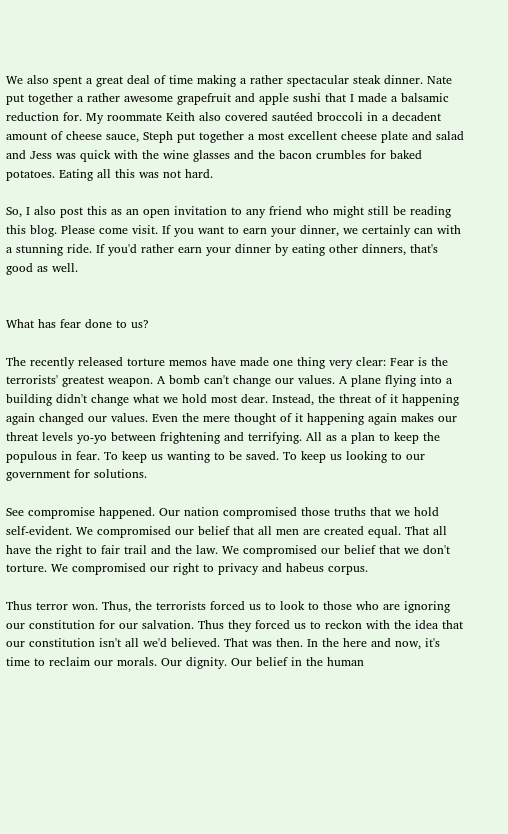We also spent a great deal of time making a rather spectacular steak dinner. Nate put together a rather awesome grapefruit and apple sushi that I made a balsamic reduction for. My roommate Keith also covered sautéed broccoli in a decadent amount of cheese sauce, Steph put together a most excellent cheese plate and salad and Jess was quick with the wine glasses and the bacon crumbles for baked potatoes. Eating all this was not hard.

So, I also post this as an open invitation to any friend who might still be reading this blog. Please come visit. If you want to earn your dinner, we certainly can with a stunning ride. If you'd rather earn your dinner by eating other dinners, that's good as well.


What has fear done to us?

The recently released torture memos have made one thing very clear: Fear is the terrorists' greatest weapon. A bomb can't change our values. A plane flying into a building didn't change what we hold most dear. Instead, the threat of it happening again changed our values. Even the mere thought of it happening again makes our threat levels yo-yo between frightening and terrifying. All as a plan to keep the populous in fear. To keep us wanting to be saved. To keep us looking to our government for solutions.

See compromise happened. Our nation compromised those truths that we hold self-evident. We compromised our belief that all men are created equal. That all have the right to fair trail and the law. We compromised our belief that we don't torture. We compromised our right to privacy and habeus corpus.

Thus terror won. Thus, the terrorists forced us to look to those who are ignoring our constitution for our salvation. Thus they forced us to reckon with the idea that our constitution isn't all we'd believed. That was then. In the here and now, it's time to reclaim our morals. Our dignity. Our belief in the human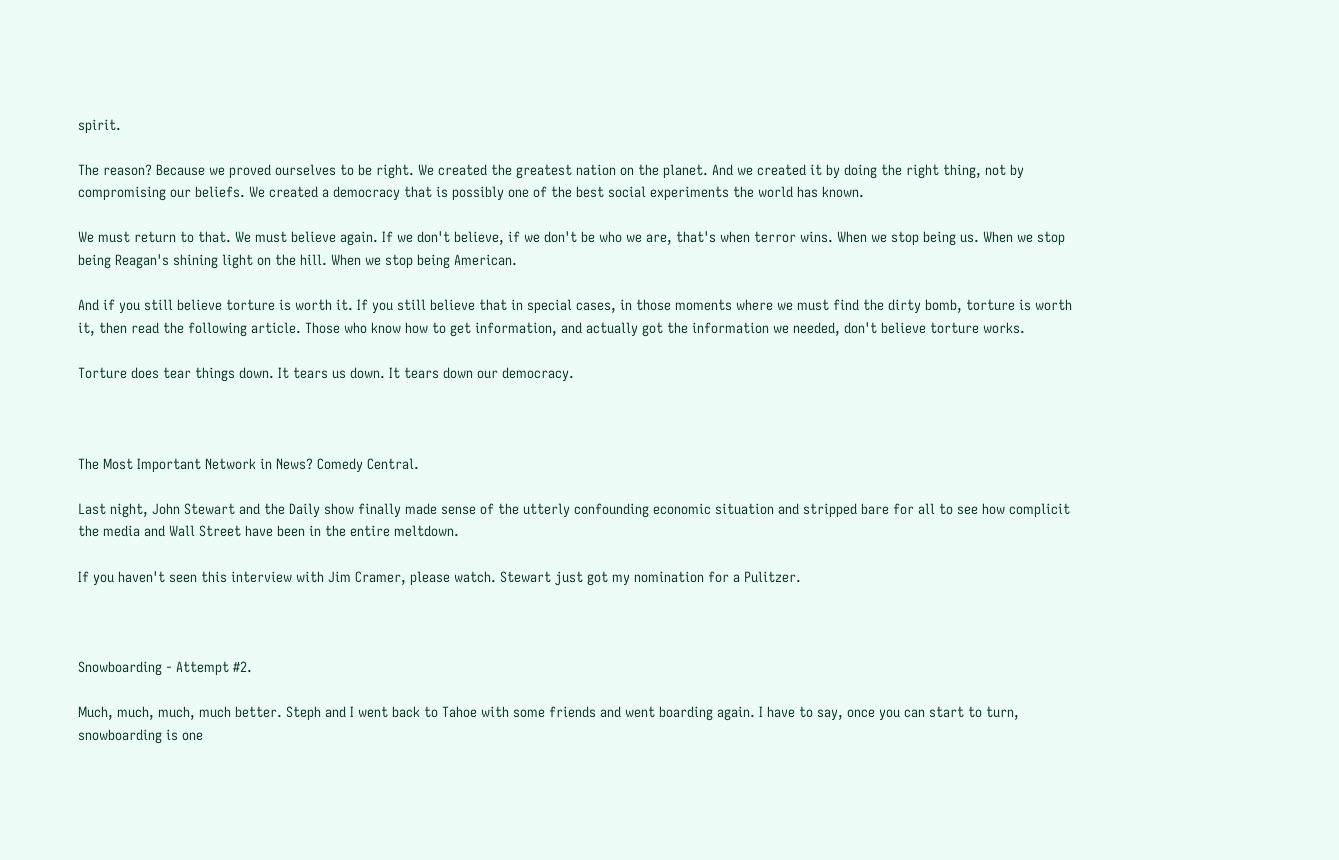spirit.

The reason? Because we proved ourselves to be right. We created the greatest nation on the planet. And we created it by doing the right thing, not by compromising our beliefs. We created a democracy that is possibly one of the best social experiments the world has known.

We must return to that. We must believe again. If we don't believe, if we don't be who we are, that's when terror wins. When we stop being us. When we stop being Reagan's shining light on the hill. When we stop being American.

And if you still believe torture is worth it. If you still believe that in special cases, in those moments where we must find the dirty bomb, torture is worth it, then read the following article. Those who know how to get information, and actually got the information we needed, don't believe torture works.

Torture does tear things down. It tears us down. It tears down our democracy.



The Most Important Network in News? Comedy Central.

Last night, John Stewart and the Daily show finally made sense of the utterly confounding economic situation and stripped bare for all to see how complicit the media and Wall Street have been in the entire meltdown.

If you haven't seen this interview with Jim Cramer, please watch. Stewart just got my nomination for a Pulitzer.



Snowboarding - Attempt #2.

Much, much, much, much better. Steph and I went back to Tahoe with some friends and went boarding again. I have to say, once you can start to turn, snowboarding is one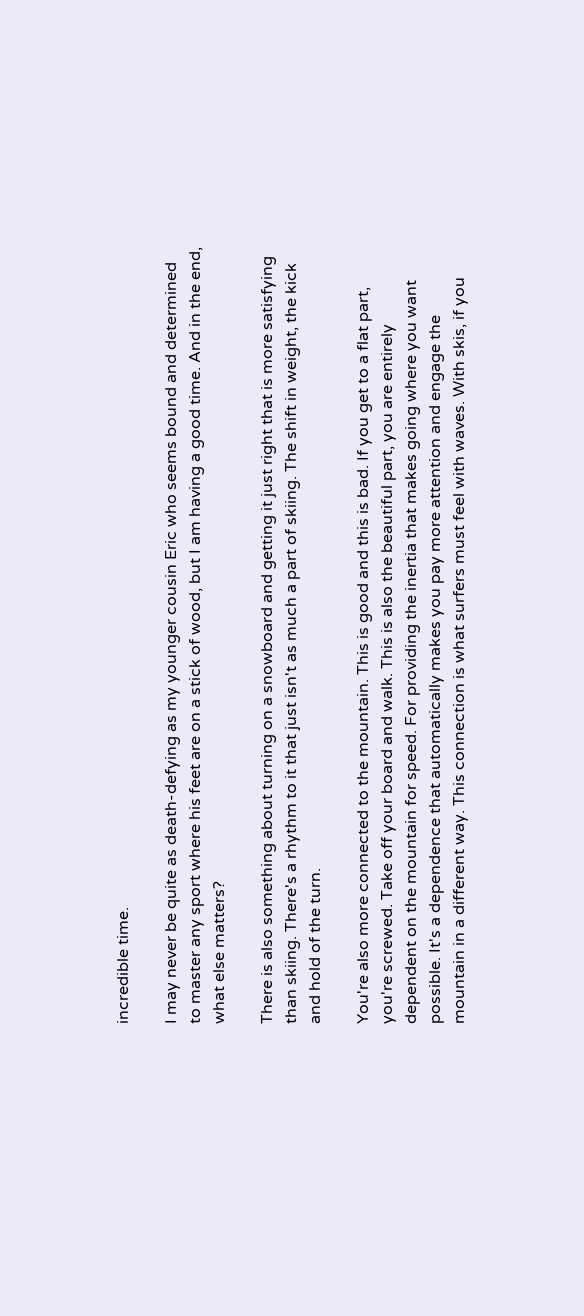incredible time.

I may never be quite as death-defying as my younger cousin Eric who seems bound and determined to master any sport where his feet are on a stick of wood, but I am having a good time. And in the end, what else matters?

There is also something about turning on a snowboard and getting it just right that is more satisfying than skiing. There's a rhythm to it that just isn't as much a part of skiing. The shift in weight, the kick and hold of the turn.

You're also more connected to the mountain. This is good and this is bad. If you get to a flat part, you're screwed. Take off your board and walk. This is also the beautiful part, you are entirely dependent on the mountain for speed. For providing the inertia that makes going where you want possible. It's a dependence that automatically makes you pay more attention and engage the mountain in a different way. This connection is what surfers must feel with waves. With skis, if you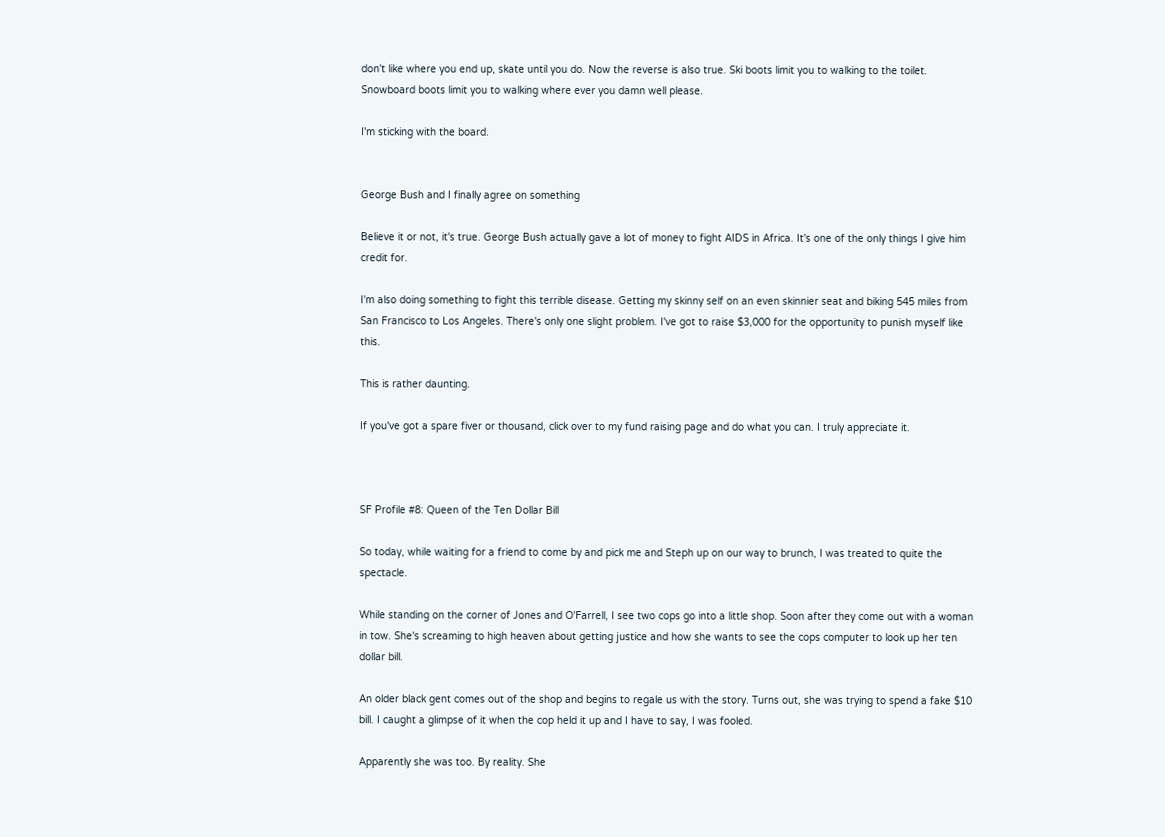don't like where you end up, skate until you do. Now the reverse is also true. Ski boots limit you to walking to the toilet. Snowboard boots limit you to walking where ever you damn well please.

I'm sticking with the board.


George Bush and I finally agree on something

Believe it or not, it's true. George Bush actually gave a lot of money to fight AIDS in Africa. It's one of the only things I give him credit for.

I'm also doing something to fight this terrible disease. Getting my skinny self on an even skinnier seat and biking 545 miles from San Francisco to Los Angeles. There's only one slight problem. I've got to raise $3,000 for the opportunity to punish myself like this.

This is rather daunting.

If you've got a spare fiver or thousand, click over to my fund raising page and do what you can. I truly appreciate it.



SF Profile #8: Queen of the Ten Dollar Bill

So today, while waiting for a friend to come by and pick me and Steph up on our way to brunch, I was treated to quite the spectacle.

While standing on the corner of Jones and O'Farrell, I see two cops go into a little shop. Soon after they come out with a woman in tow. She's screaming to high heaven about getting justice and how she wants to see the cops computer to look up her ten dollar bill.

An older black gent comes out of the shop and begins to regale us with the story. Turns out, she was trying to spend a fake $10 bill. I caught a glimpse of it when the cop held it up and I have to say, I was fooled.

Apparently she was too. By reality. She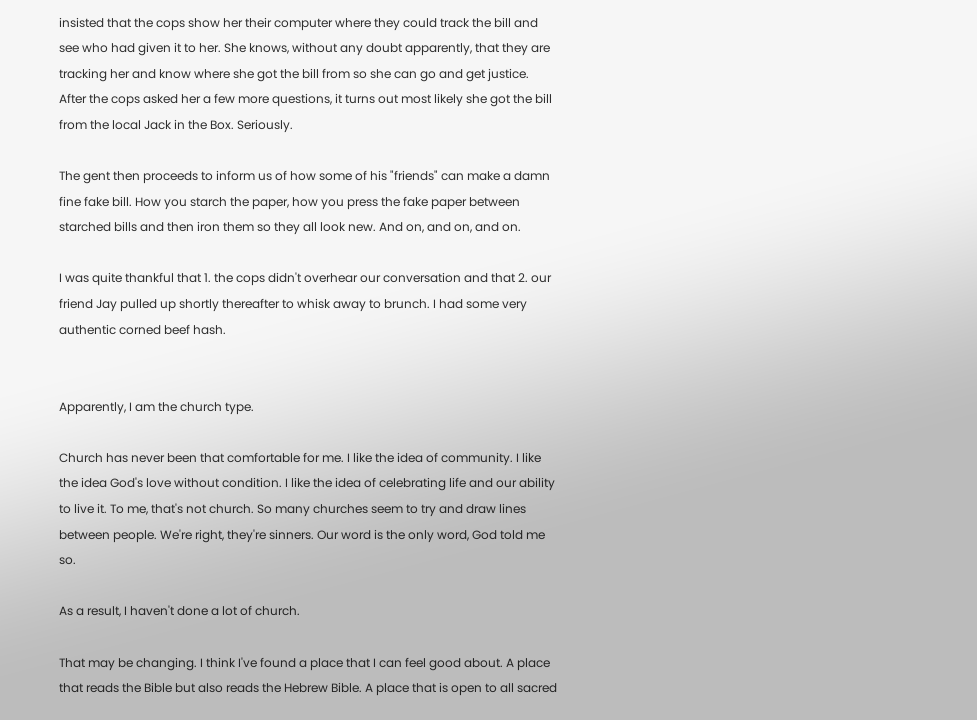insisted that the cops show her their computer where they could track the bill and see who had given it to her. She knows, without any doubt apparently, that they are tracking her and know where she got the bill from so she can go and get justice. After the cops asked her a few more questions, it turns out most likely she got the bill from the local Jack in the Box. Seriously.

The gent then proceeds to inform us of how some of his "friends" can make a damn fine fake bill. How you starch the paper, how you press the fake paper between starched bills and then iron them so they all look new. And on, and on, and on.

I was quite thankful that 1. the cops didn't overhear our conversation and that 2. our friend Jay pulled up shortly thereafter to whisk away to brunch. I had some very authentic corned beef hash.


Apparently, I am the church type.

Church has never been that comfortable for me. I like the idea of community. I like the idea God's love without condition. I like the idea of celebrating life and our ability to live it. To me, that's not church. So many churches seem to try and draw lines between people. We're right, they're sinners. Our word is the only word, God told me so.

As a result, I haven't done a lot of church.

That may be changing. I think I've found a place that I can feel good about. A place that reads the Bible but also reads the Hebrew Bible. A place that is open to all sacred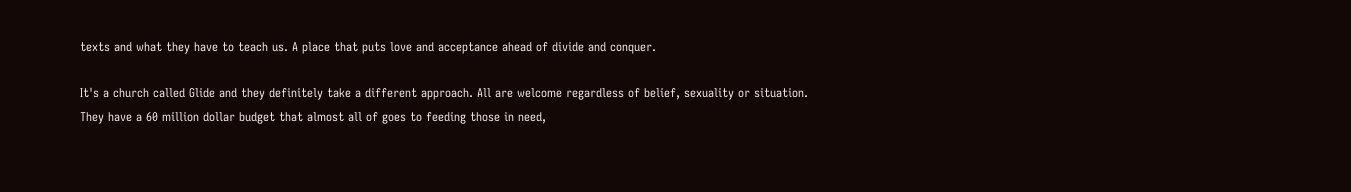texts and what they have to teach us. A place that puts love and acceptance ahead of divide and conquer.

It's a church called Glide and they definitely take a different approach. All are welcome regardless of belief, sexuality or situation. They have a 60 million dollar budget that almost all of goes to feeding those in need,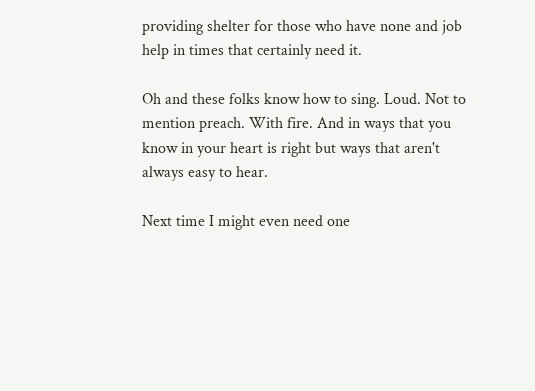providing shelter for those who have none and job help in times that certainly need it.

Oh and these folks know how to sing. Loud. Not to mention preach. With fire. And in ways that you know in your heart is right but ways that aren't always easy to hear.

Next time I might even need one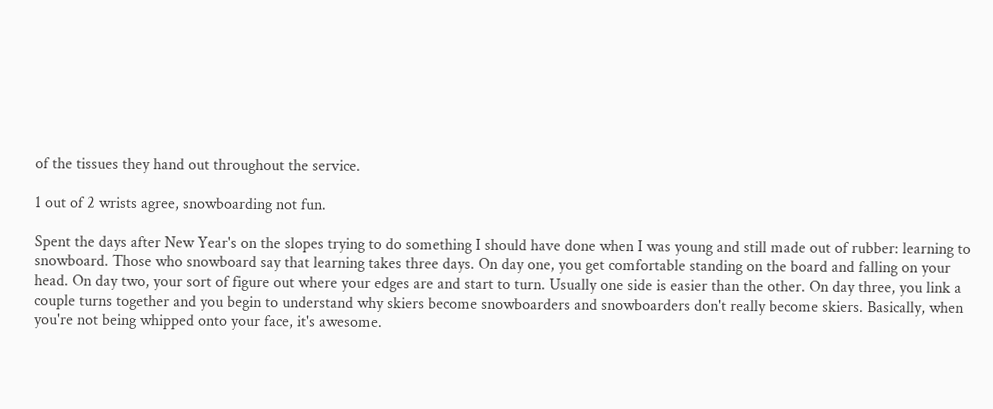of the tissues they hand out throughout the service.

1 out of 2 wrists agree, snowboarding not fun.

Spent the days after New Year's on the slopes trying to do something I should have done when I was young and still made out of rubber: learning to snowboard. Those who snowboard say that learning takes three days. On day one, you get comfortable standing on the board and falling on your head. On day two, your sort of figure out where your edges are and start to turn. Usually one side is easier than the other. On day three, you link a couple turns together and you begin to understand why skiers become snowboarders and snowboarders don't really become skiers. Basically, when you're not being whipped onto your face, it's awesome.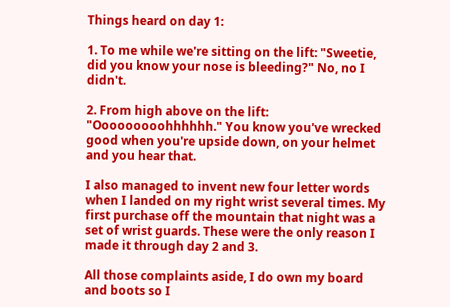Things heard on day 1:

1. To me while we're sitting on the lift: "Sweetie, did you know your nose is bleeding?" No, no I didn't.

2. From high above on the lift: "Ooooooooohhhhhh." You know you've wrecked good when you're upside down, on your helmet and you hear that.

I also managed to invent new four letter words when I landed on my right wrist several times. My first purchase off the mountain that night was a set of wrist guards. These were the only reason I made it through day 2 and 3.

All those complaints aside, I do own my board and boots so I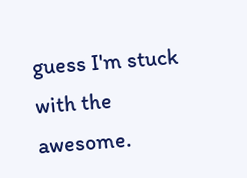guess I'm stuck with the awesome.